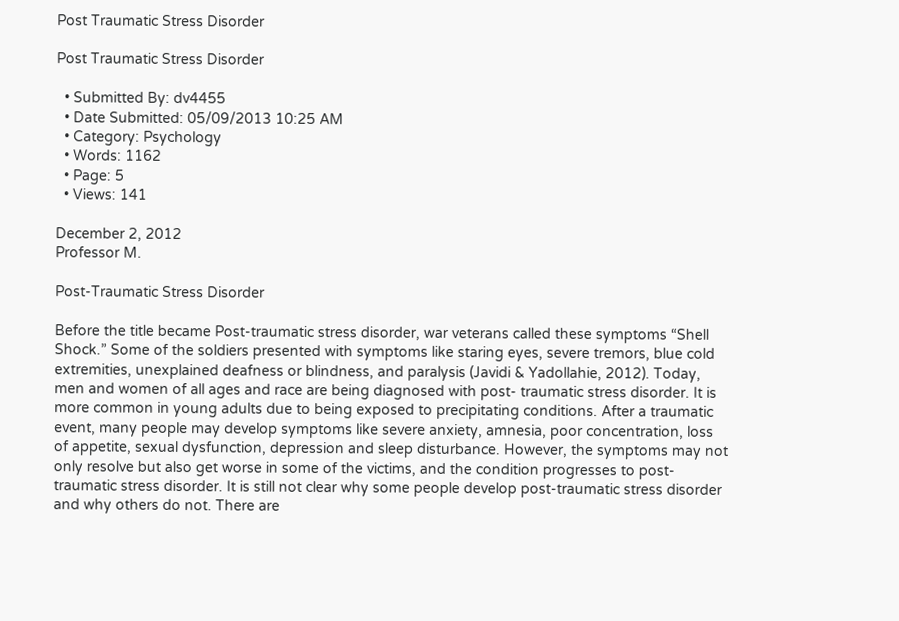Post Traumatic Stress Disorder

Post Traumatic Stress Disorder

  • Submitted By: dv4455
  • Date Submitted: 05/09/2013 10:25 AM
  • Category: Psychology
  • Words: 1162
  • Page: 5
  • Views: 141

December 2, 2012
Professor M.

Post-Traumatic Stress Disorder

Before the title became Post-traumatic stress disorder, war veterans called these symptoms “Shell Shock.” Some of the soldiers presented with symptoms like staring eyes, severe tremors, blue cold extremities, unexplained deafness or blindness, and paralysis (Javidi & Yadollahie, 2012). Today, men and women of all ages and race are being diagnosed with post- traumatic stress disorder. It is more common in young adults due to being exposed to precipitating conditions. After a traumatic event, many people may develop symptoms like severe anxiety, amnesia, poor concentration, loss of appetite, sexual dysfunction, depression and sleep disturbance. However, the symptoms may not only resolve but also get worse in some of the victims, and the condition progresses to post-traumatic stress disorder. It is still not clear why some people develop post-traumatic stress disorder and why others do not. There are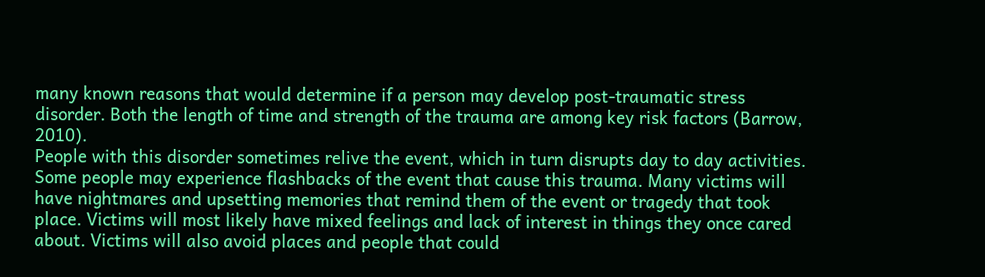many known reasons that would determine if a person may develop post-traumatic stress disorder. Both the length of time and strength of the trauma are among key risk factors (Barrow, 2010).
People with this disorder sometimes relive the event, which in turn disrupts day to day activities. Some people may experience flashbacks of the event that cause this trauma. Many victims will have nightmares and upsetting memories that remind them of the event or tragedy that took place. Victims will most likely have mixed feelings and lack of interest in things they once cared about. Victims will also avoid places and people that could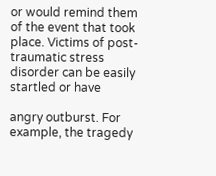or would remind them of the event that took place. Victims of post-traumatic stress disorder can be easily startled or have

angry outburst. For example, the tragedy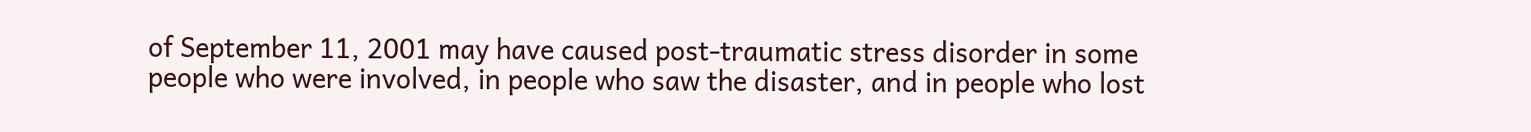of September 11, 2001 may have caused post-traumatic stress disorder in some people who were involved, in people who saw the disaster, and in people who lost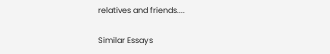relatives and friends....

Similar Essays